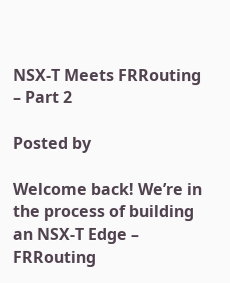NSX-T Meets FRRouting – Part 2

Posted by

Welcome back! We’re in the process of building an NSX-T Edge – FRRouting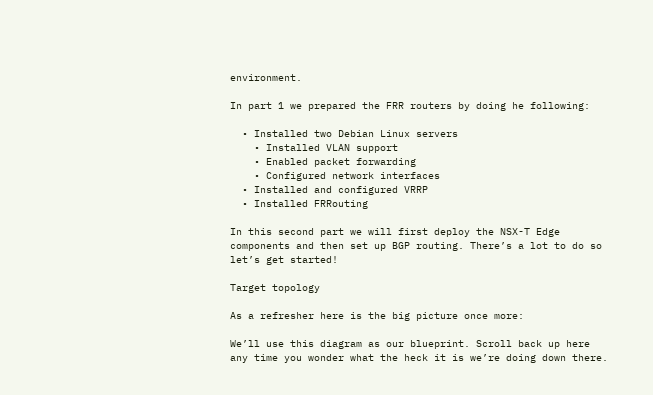environment.

In part 1 we prepared the FRR routers by doing he following:

  • Installed two Debian Linux servers
    • Installed VLAN support
    • Enabled packet forwarding
    • Configured network interfaces
  • Installed and configured VRRP
  • Installed FRRouting

In this second part we will first deploy the NSX-T Edge components and then set up BGP routing. There’s a lot to do so let’s get started!

Target topology

As a refresher here is the big picture once more:

We’ll use this diagram as our blueprint. Scroll back up here any time you wonder what the heck it is we’re doing down there.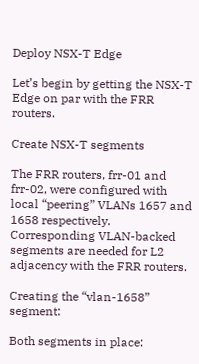Deploy NSX-T Edge

Let’s begin by getting the NSX-T Edge on par with the FRR routers.

Create NSX-T segments

The FRR routers, frr-01 and frr-02, were configured with local “peering” VLANs 1657 and 1658 respectively. Corresponding VLAN-backed segments are needed for L2 adjacency with the FRR routers.

Creating the “vlan-1658” segment:

Both segments in place: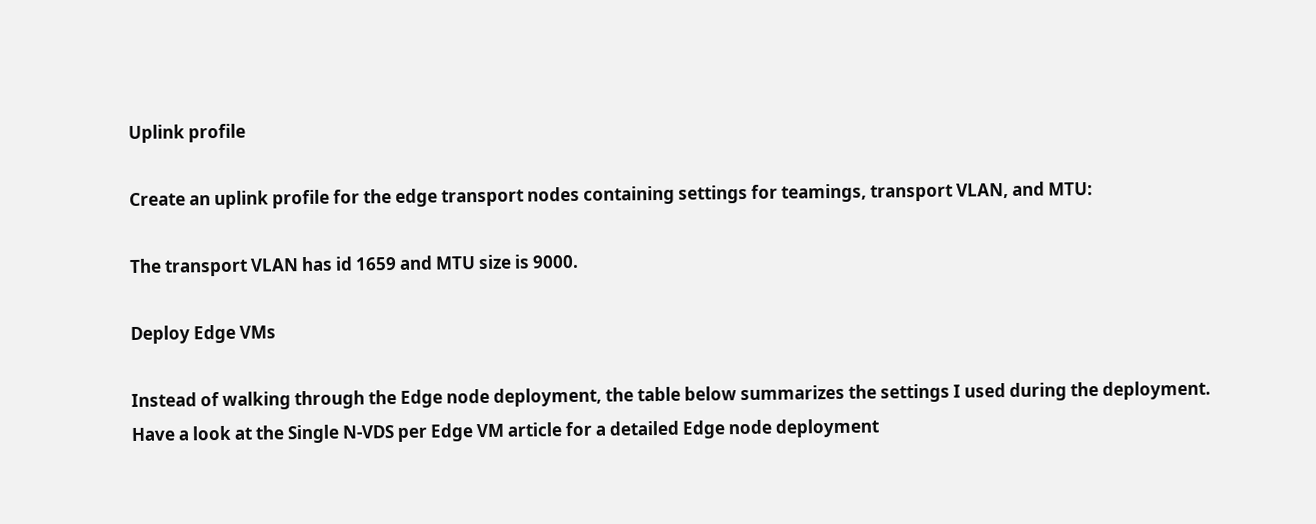Uplink profile

Create an uplink profile for the edge transport nodes containing settings for teamings, transport VLAN, and MTU:

The transport VLAN has id 1659 and MTU size is 9000.

Deploy Edge VMs

Instead of walking through the Edge node deployment, the table below summarizes the settings I used during the deployment. Have a look at the Single N-VDS per Edge VM article for a detailed Edge node deployment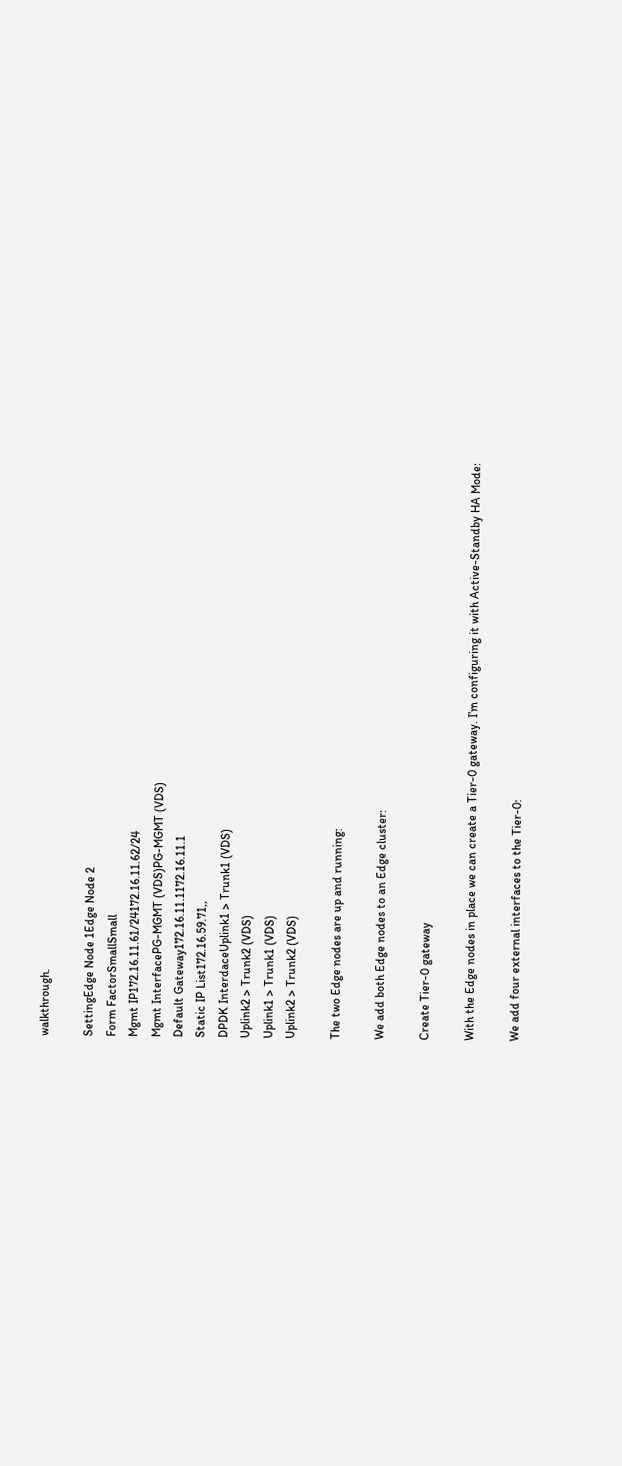walkthrough.

SettingEdge Node 1Edge Node 2
Form FactorSmallSmall
Mgmt IP172.16.11.61/24172.16.11.62/24
Mgmt InterfacePG-MGMT (VDS)PG-MGMT (VDS)
Default Gateway172.16.11.1172.16.11.1
Static IP List172.16.59.71,,
DPDK InterdaceUplink1 > Trunk1 (VDS)
Uplink2 > Trunk2 (VDS)
Uplink1 > Trunk1 (VDS)
Uplink2 > Trunk2 (VDS)

The two Edge nodes are up and running:

We add both Edge nodes to an Edge cluster:

Create Tier-0 gateway

With the Edge nodes in place we can create a Tier-0 gateway. I’m configuring it with Active-Standby HA Mode:

We add four external interfaces to the Tier-0: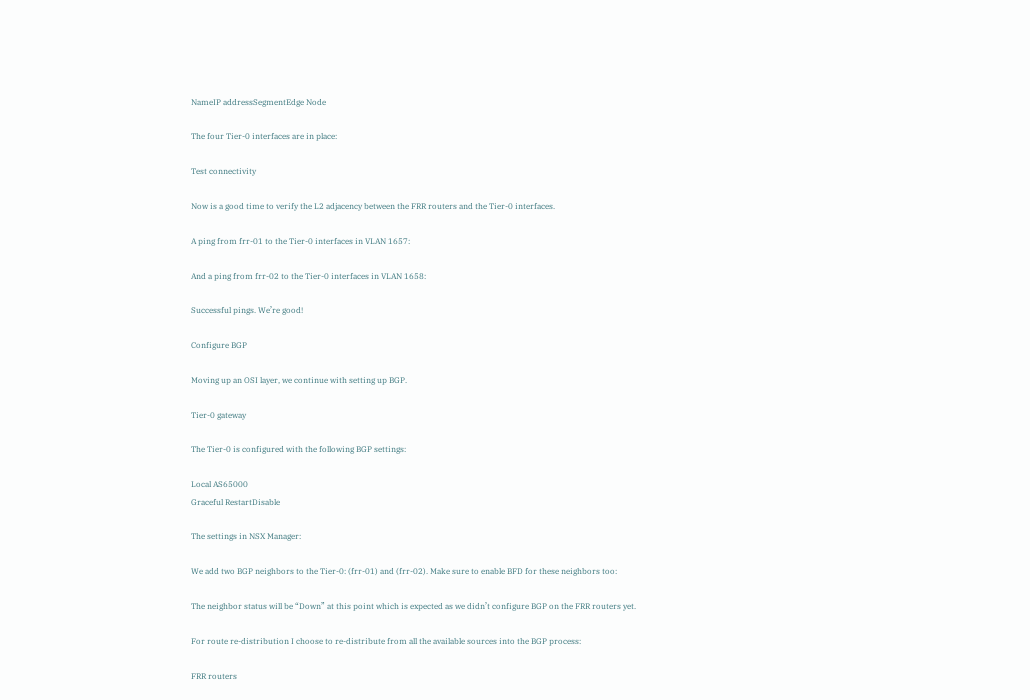NameIP addressSegmentEdge Node

The four Tier-0 interfaces are in place:

Test connectivity

Now is a good time to verify the L2 adjacency between the FRR routers and the Tier-0 interfaces.

A ping from frr-01 to the Tier-0 interfaces in VLAN 1657:

And a ping from frr-02 to the Tier-0 interfaces in VLAN 1658:

Successful pings. We’re good!

Configure BGP

Moving up an OSI layer, we continue with setting up BGP.

Tier-0 gateway

The Tier-0 is configured with the following BGP settings:

Local AS65000
Graceful RestartDisable

The settings in NSX Manager:

We add two BGP neighbors to the Tier-0: (frr-01) and (frr-02). Make sure to enable BFD for these neighbors too:

The neighbor status will be “Down” at this point which is expected as we didn’t configure BGP on the FRR routers yet.

For route re-distribution I choose to re-distribute from all the available sources into the BGP process:

FRR routers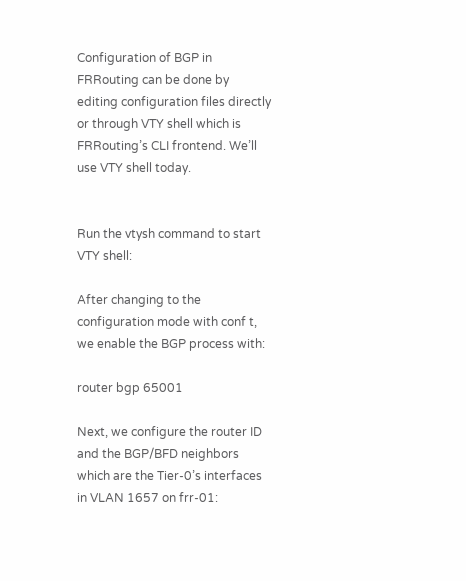Configuration of BGP in FRRouting can be done by editing configuration files directly or through VTY shell which is FRRouting’s CLI frontend. We’ll use VTY shell today.


Run the vtysh command to start VTY shell:

After changing to the configuration mode with conf t, we enable the BGP process with:

router bgp 65001

Next, we configure the router ID and the BGP/BFD neighbors which are the Tier-0’s interfaces in VLAN 1657 on frr-01: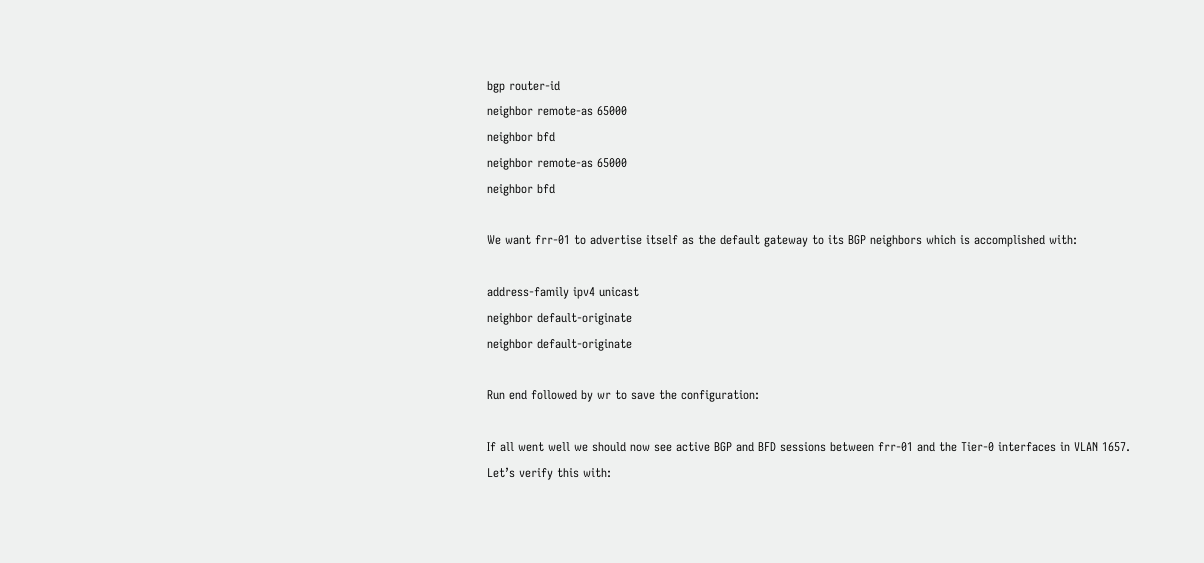bgp router-id
neighbor remote-as 65000
neighbor bfd
neighbor remote-as 65000
neighbor bfd

We want frr-01 to advertise itself as the default gateway to its BGP neighbors which is accomplished with:

address-family ipv4 unicast
neighbor default-originate
neighbor default-originate

Run end followed by wr to save the configuration:

If all went well we should now see active BGP and BFD sessions between frr-01 and the Tier-0 interfaces in VLAN 1657. Let’s verify this with: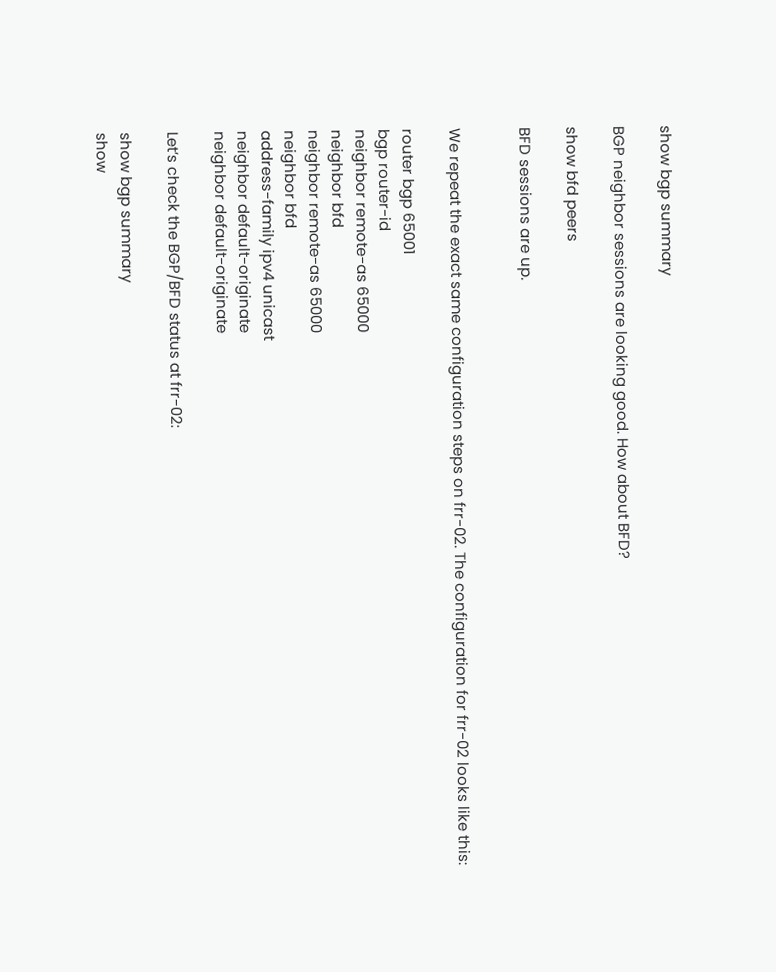show bgp summary

BGP neighbor sessions are looking good. How about BFD?

show bfd peers

BFD sessions are up.


We repeat the exact same configuration steps on frr-02. The configuration for frr-02 looks like this:

router bgp 65001
bgp router-id
neighbor remote-as 65000
neighbor bfd
neighbor remote-as 65000
neighbor bfd
address-family ipv4 unicast
neighbor default-originate
neighbor default-originate

Let’s check the BGP/BFD status at frr-02:

show bgp summary
show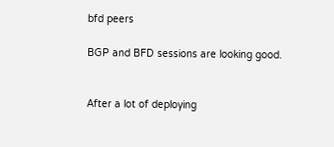bfd peers

BGP and BFD sessions are looking good.


After a lot of deploying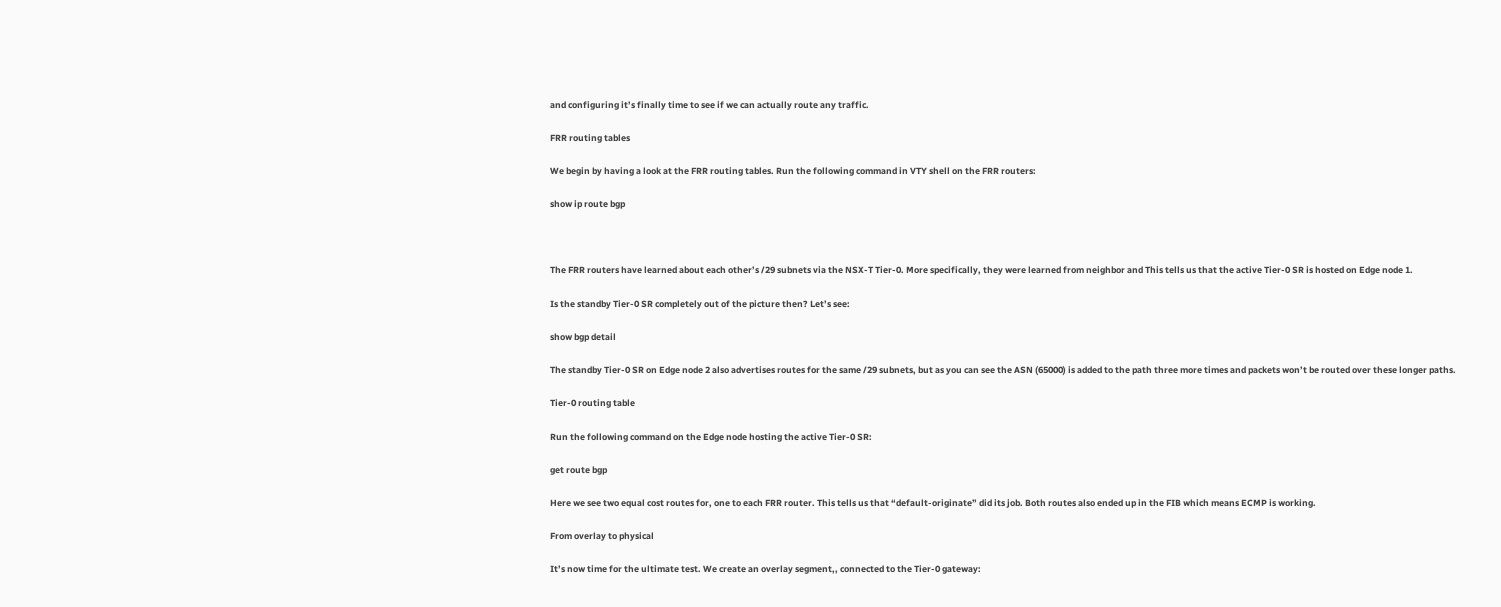and configuring it’s finally time to see if we can actually route any traffic.

FRR routing tables

We begin by having a look at the FRR routing tables. Run the following command in VTY shell on the FRR routers:

show ip route bgp



The FRR routers have learned about each other’s /29 subnets via the NSX-T Tier-0. More specifically, they were learned from neighbor and This tells us that the active Tier-0 SR is hosted on Edge node 1.

Is the standby Tier-0 SR completely out of the picture then? Let’s see:

show bgp detail

The standby Tier-0 SR on Edge node 2 also advertises routes for the same /29 subnets, but as you can see the ASN (65000) is added to the path three more times and packets won’t be routed over these longer paths.

Tier-0 routing table

Run the following command on the Edge node hosting the active Tier-0 SR:

get route bgp

Here we see two equal cost routes for, one to each FRR router. This tells us that “default-originate” did its job. Both routes also ended up in the FIB which means ECMP is working.

From overlay to physical

It’s now time for the ultimate test. We create an overlay segment,, connected to the Tier-0 gateway: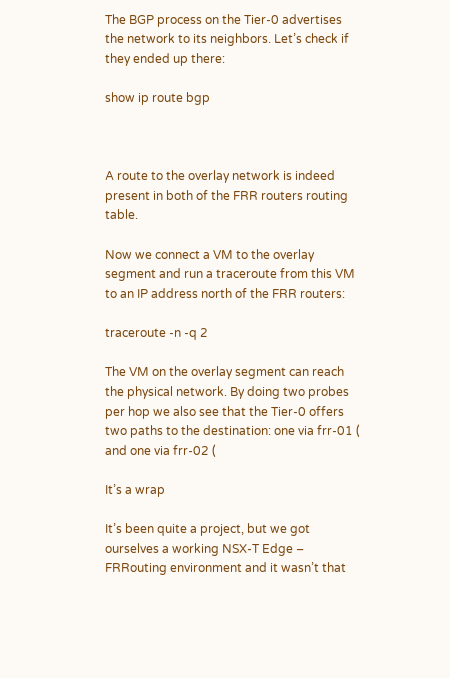The BGP process on the Tier-0 advertises the network to its neighbors. Let’s check if they ended up there:

show ip route bgp



A route to the overlay network is indeed present in both of the FRR routers routing table.

Now we connect a VM to the overlay segment and run a traceroute from this VM to an IP address north of the FRR routers:

traceroute -n -q 2

The VM on the overlay segment can reach the physical network. By doing two probes per hop we also see that the Tier-0 offers two paths to the destination: one via frr-01 ( and one via frr-02 (

It’s a wrap

It’s been quite a project, but we got ourselves a working NSX-T Edge – FRRouting environment and it wasn’t that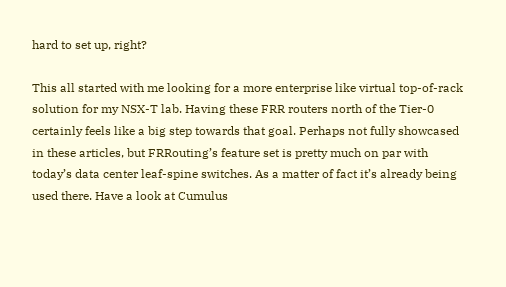hard to set up, right?

This all started with me looking for a more enterprise like virtual top-of-rack solution for my NSX-T lab. Having these FRR routers north of the Tier-0 certainly feels like a big step towards that goal. Perhaps not fully showcased in these articles, but FRRouting’s feature set is pretty much on par with today’s data center leaf-spine switches. As a matter of fact it’s already being used there. Have a look at Cumulus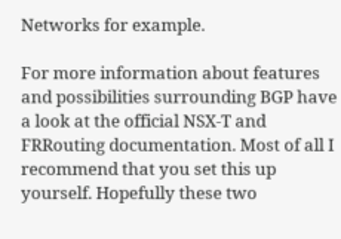Networks for example.

For more information about features and possibilities surrounding BGP have a look at the official NSX-T and FRRouting documentation. Most of all I recommend that you set this up yourself. Hopefully these two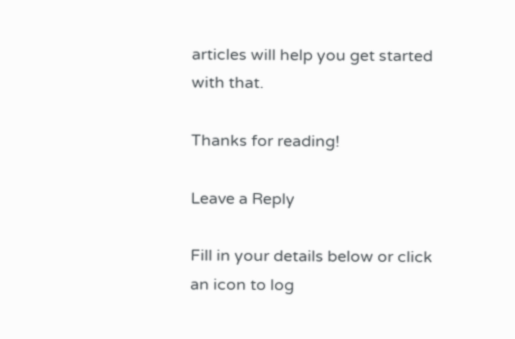articles will help you get started with that.

Thanks for reading!

Leave a Reply

Fill in your details below or click an icon to log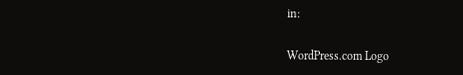in:

WordPress.com Logo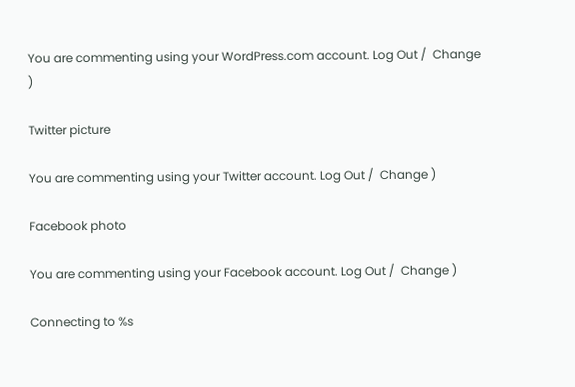You are commenting using your WordPress.com account. Log Out /  Change )

Twitter picture

You are commenting using your Twitter account. Log Out /  Change )

Facebook photo

You are commenting using your Facebook account. Log Out /  Change )

Connecting to %s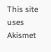This site uses Akismet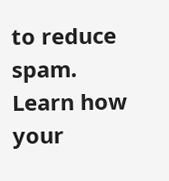to reduce spam. Learn how your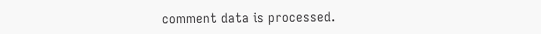comment data is processed.